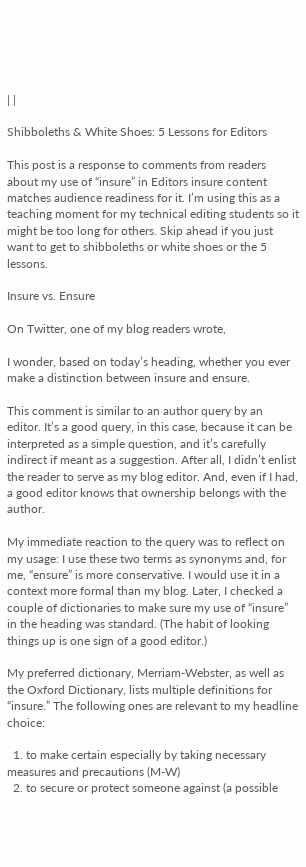| |

Shibboleths & White Shoes: 5 Lessons for Editors

This post is a response to comments from readers about my use of “insure” in Editors insure content matches audience readiness for it. I’m using this as a teaching moment for my technical editing students so it might be too long for others. Skip ahead if you just want to get to shibboleths or white shoes or the 5 lessons.

Insure vs. Ensure

On Twitter, one of my blog readers wrote,

I wonder, based on today’s heading, whether you ever make a distinction between insure and ensure.

This comment is similar to an author query by an editor. It’s a good query, in this case, because it can be interpreted as a simple question, and it’s carefully indirect if meant as a suggestion. After all, I didn’t enlist the reader to serve as my blog editor. And, even if I had, a good editor knows that ownership belongs with the author.

My immediate reaction to the query was to reflect on my usage: I use these two terms as synonyms and, for me, “ensure” is more conservative. I would use it in a context more formal than my blog. Later, I checked a couple of dictionaries to make sure my use of “insure” in the heading was standard. (The habit of looking things up is one sign of a good editor.)

My preferred dictionary, Merriam-Webster, as well as the Oxford Dictionary, lists multiple definitions for “insure.” The following ones are relevant to my headline choice:

  1. to make certain especially by taking necessary measures and precautions (M-W)
  2. to secure or protect someone against (a possible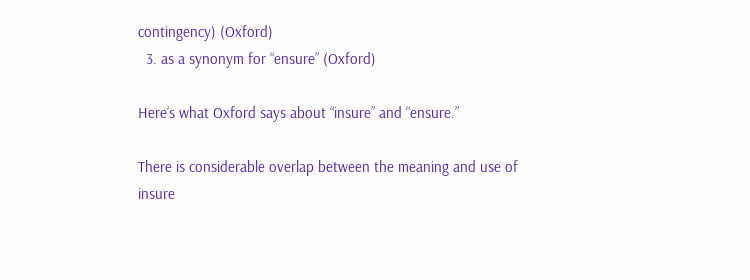contingency) (Oxford)
  3. as a synonym for “ensure” (Oxford)

Here’s what Oxford says about “insure” and “ensure.”

There is considerable overlap between the meaning and use of insure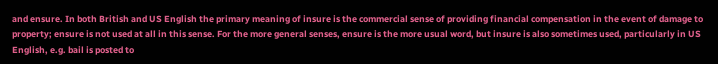and ensure. In both British and US English the primary meaning of insure is the commercial sense of providing financial compensation in the event of damage to property; ensure is not used at all in this sense. For the more general senses, ensure is the more usual word, but insure is also sometimes used, particularly in US English, e.g. bail is posted to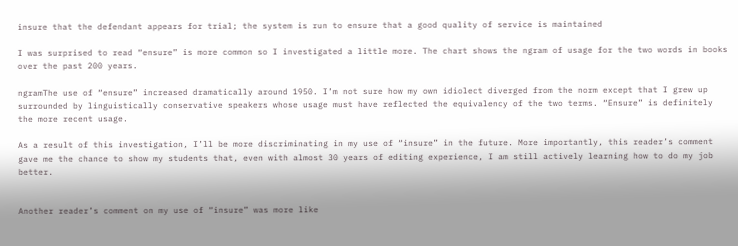insure that the defendant appears for trial; the system is run to ensure that a good quality of service is maintained

I was surprised to read “ensure” is more common so I investigated a little more. The chart shows the ngram of usage for the two words in books over the past 200 years.

ngramThe use of “ensure” increased dramatically around 1950. I’m not sure how my own idiolect diverged from the norm except that I grew up surrounded by linguistically conservative speakers whose usage must have reflected the equivalency of the two terms. “Ensure” is definitely the more recent usage.

As a result of this investigation, I’ll be more discriminating in my use of “insure” in the future. More importantly, this reader’s comment gave me the chance to show my students that, even with almost 30 years of editing experience, I am still actively learning how to do my job better.


Another reader’s comment on my use of “insure” was more like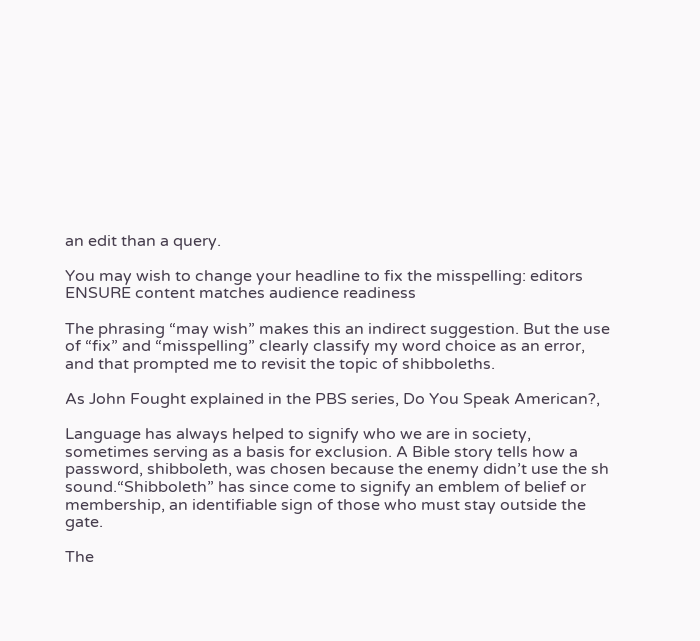an edit than a query.

You may wish to change your headline to fix the misspelling: editors ENSURE content matches audience readiness

The phrasing “may wish” makes this an indirect suggestion. But the use of “fix” and “misspelling” clearly classify my word choice as an error, and that prompted me to revisit the topic of shibboleths.

As John Fought explained in the PBS series, Do You Speak American?,

Language has always helped to signify who we are in society, sometimes serving as a basis for exclusion. A Bible story tells how a password, shibboleth, was chosen because the enemy didn’t use the sh sound.“Shibboleth” has since come to signify an emblem of belief or membership, an identifiable sign of those who must stay outside the gate.

The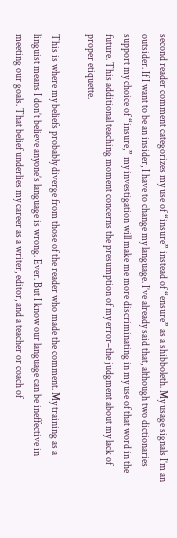second reader comment categorizes my use of “insure” instead of “ensure” as a shibboleth. My usage signals I’m an outsider. If I want to be an insider, I have to change my language. I’ve already said that, although two dictionaries support my choice of “insure,” my investigation will make me more discriminating in my use of that word in the future. This additional teaching moment concerns the presumption of my error–the judgment about my lack of proper etiquette.

This is where my beliefs probably diverge from those of the reader who made the comment. My training as a linguist means I don’t believe anyone’s language is wrong. Ever. But I know our language can be ineffective in meeting our goals. That belief underlies my career as a writer, editor, and a teacher or coach of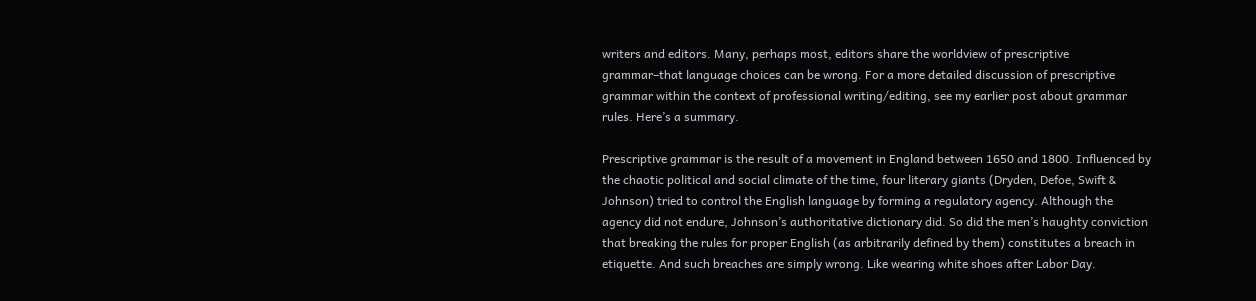writers and editors. Many, perhaps most, editors share the worldview of prescriptive grammar–that language choices can be wrong. For a more detailed discussion of prescriptive grammar within the context of professional writing/editing, see my earlier post about grammar rules. Here’s a summary.

Prescriptive grammar is the result of a movement in England between 1650 and 1800. Influenced by the chaotic political and social climate of the time, four literary giants (Dryden, Defoe, Swift & Johnson) tried to control the English language by forming a regulatory agency. Although the agency did not endure, Johnson’s authoritative dictionary did. So did the men’s haughty conviction that breaking the rules for proper English (as arbitrarily defined by them) constitutes a breach in etiquette. And such breaches are simply wrong. Like wearing white shoes after Labor Day.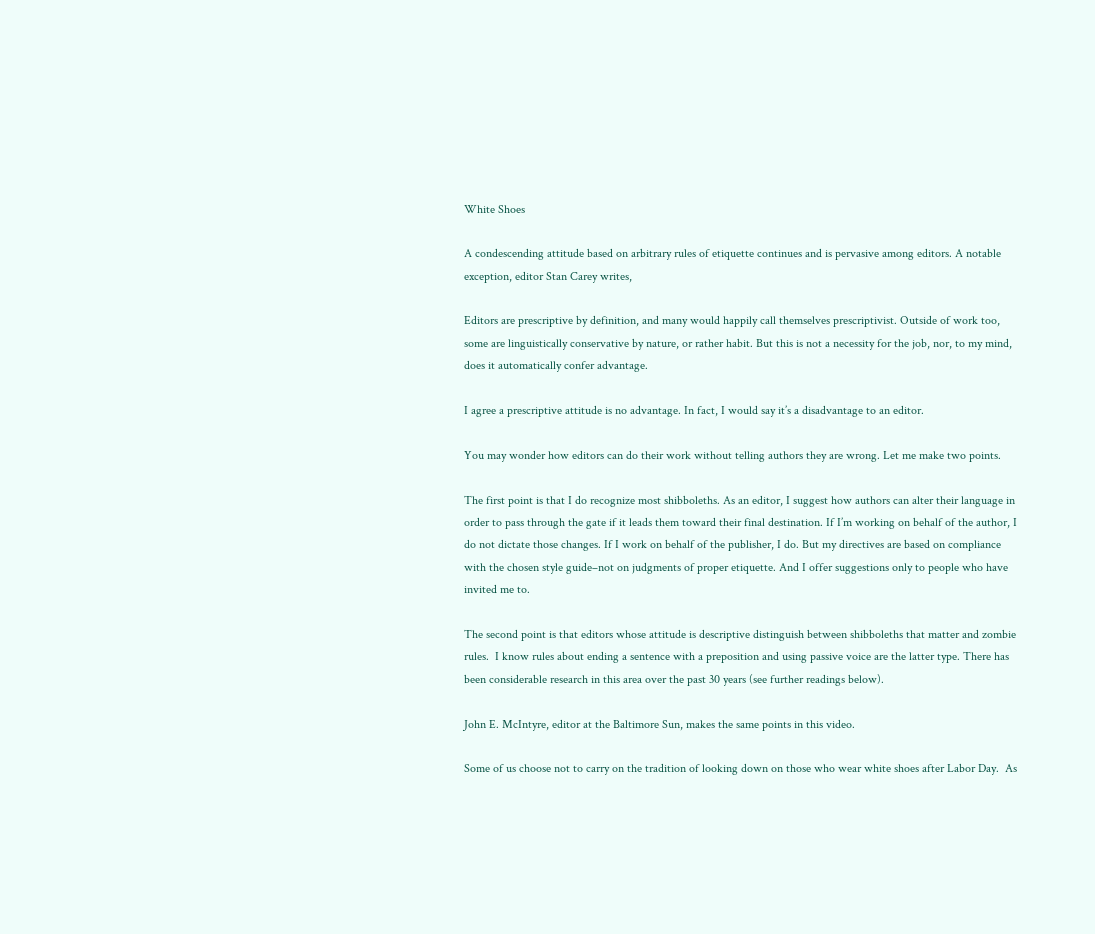White Shoes

A condescending attitude based on arbitrary rules of etiquette continues and is pervasive among editors. A notable exception, editor Stan Carey writes,

Editors are prescriptive by definition, and many would happily call themselves prescriptivist. Outside of work too, some are linguistically conservative by nature, or rather habit. But this is not a necessity for the job, nor, to my mind, does it automatically confer advantage.

I agree a prescriptive attitude is no advantage. In fact, I would say it’s a disadvantage to an editor.

You may wonder how editors can do their work without telling authors they are wrong. Let me make two points.

The first point is that I do recognize most shibboleths. As an editor, I suggest how authors can alter their language in order to pass through the gate if it leads them toward their final destination. If I’m working on behalf of the author, I do not dictate those changes. If I work on behalf of the publisher, I do. But my directives are based on compliance with the chosen style guide–not on judgments of proper etiquette. And I offer suggestions only to people who have invited me to.

The second point is that editors whose attitude is descriptive distinguish between shibboleths that matter and zombie rules.  I know rules about ending a sentence with a preposition and using passive voice are the latter type. There has been considerable research in this area over the past 30 years (see further readings below).

John E. McIntyre, editor at the Baltimore Sun, makes the same points in this video.

Some of us choose not to carry on the tradition of looking down on those who wear white shoes after Labor Day.  As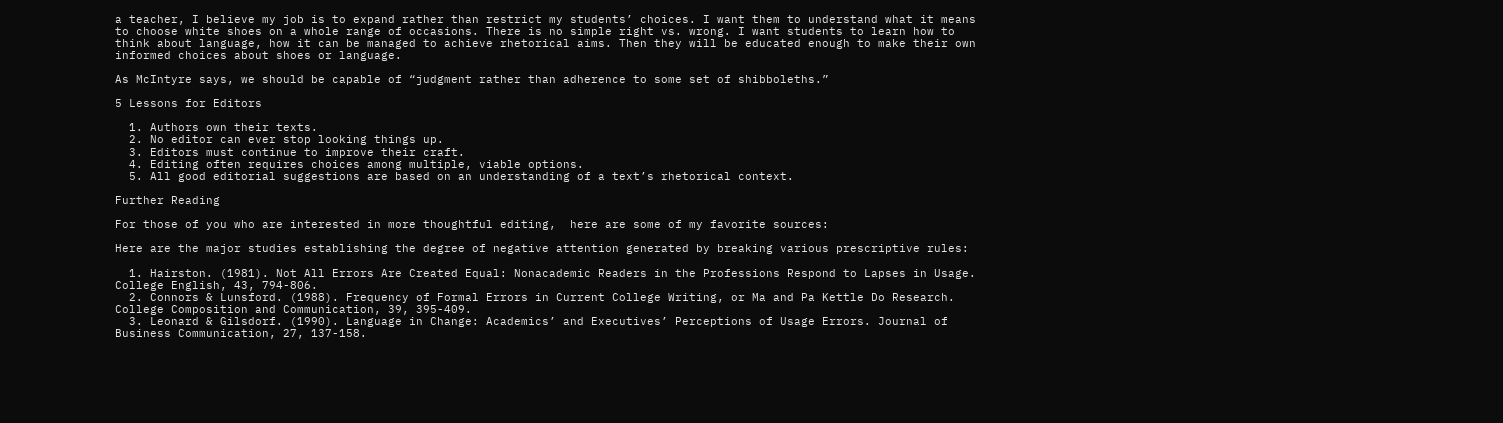a teacher, I believe my job is to expand rather than restrict my students’ choices. I want them to understand what it means to choose white shoes on a whole range of occasions. There is no simple right vs. wrong. I want students to learn how to think about language, how it can be managed to achieve rhetorical aims. Then they will be educated enough to make their own informed choices about shoes or language.

As McIntyre says, we should be capable of “judgment rather than adherence to some set of shibboleths.”

5 Lessons for Editors

  1. Authors own their texts.
  2. No editor can ever stop looking things up.
  3. Editors must continue to improve their craft.
  4. Editing often requires choices among multiple, viable options.
  5. All good editorial suggestions are based on an understanding of a text’s rhetorical context.

Further Reading

For those of you who are interested in more thoughtful editing,  here are some of my favorite sources:

Here are the major studies establishing the degree of negative attention generated by breaking various prescriptive rules:

  1. Hairston. (1981). Not All Errors Are Created Equal: Nonacademic Readers in the Professions Respond to Lapses in Usage. College English, 43, 794-806.
  2. Connors & Lunsford. (1988). Frequency of Formal Errors in Current College Writing, or Ma and Pa Kettle Do Research. College Composition and Communication, 39, 395-409.
  3. Leonard & Gilsdorf. (1990). Language in Change: Academics’ and Executives’ Perceptions of Usage Errors. Journal of Business Communication, 27, 137-158.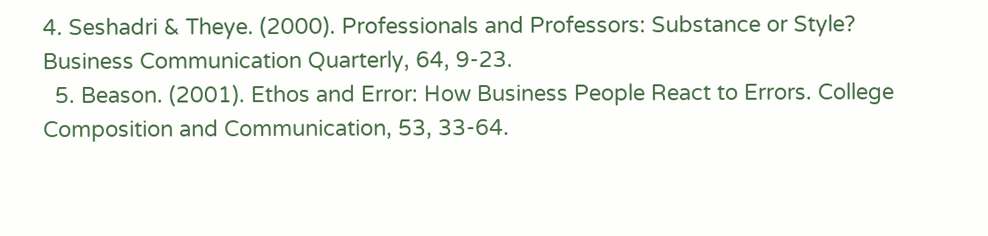4. Seshadri & Theye. (2000). Professionals and Professors: Substance or Style? Business Communication Quarterly, 64, 9-23.
  5. Beason. (2001). Ethos and Error: How Business People React to Errors. College Composition and Communication, 53, 33-64.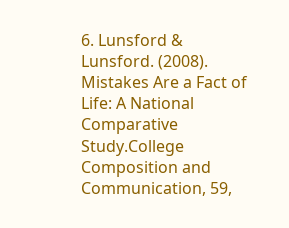6. Lunsford & Lunsford. (2008). Mistakes Are a Fact of Life: A National Comparative Study.College Composition and Communication, 59,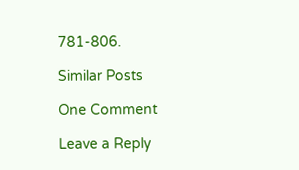781-806.

Similar Posts

One Comment

Leave a Reply